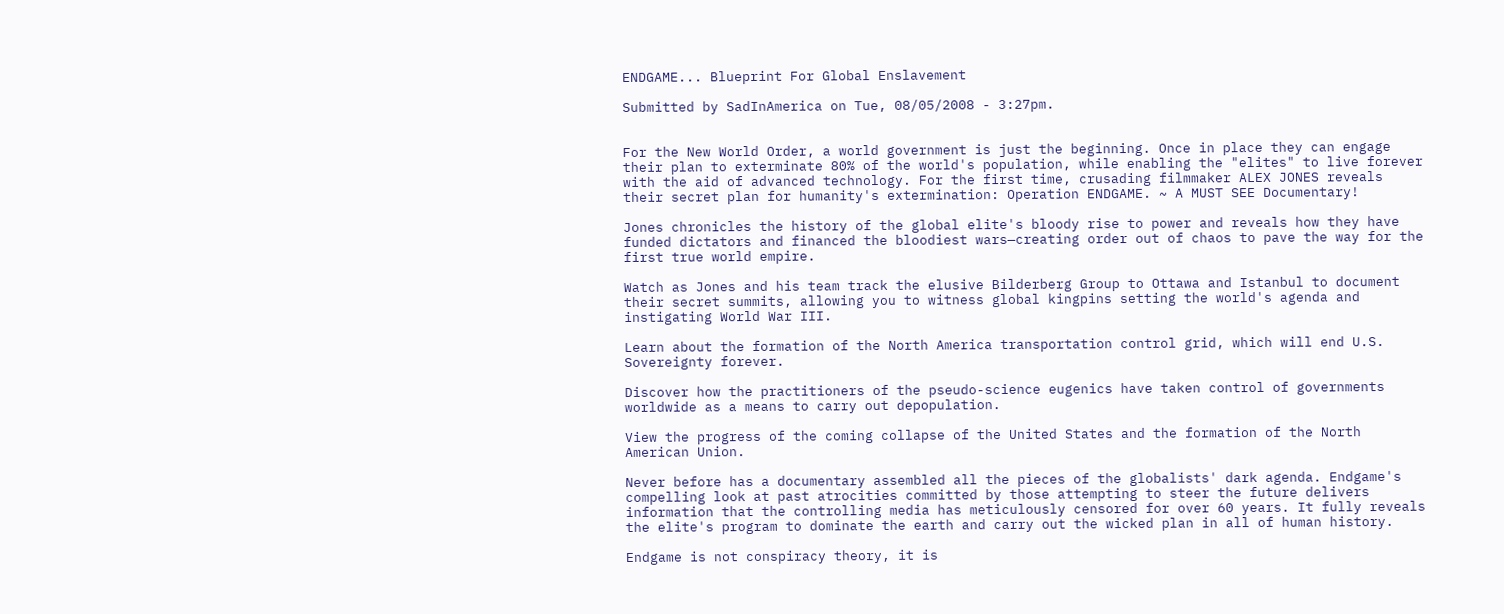ENDGAME... Blueprint For Global Enslavement

Submitted by SadInAmerica on Tue, 08/05/2008 - 3:27pm.


For the New World Order, a world government is just the beginning. Once in place they can engage their plan to exterminate 80% of the world's population, while enabling the "elites" to live forever with the aid of advanced technology. For the first time, crusading filmmaker ALEX JONES reveals their secret plan for humanity's extermination: Operation ENDGAME. ~ A MUST SEE Documentary!

Jones chronicles the history of the global elite's bloody rise to power and reveals how they have funded dictators and financed the bloodiest wars—creating order out of chaos to pave the way for the first true world empire.

Watch as Jones and his team track the elusive Bilderberg Group to Ottawa and Istanbul to document their secret summits, allowing you to witness global kingpins setting the world's agenda and instigating World War III.

Learn about the formation of the North America transportation control grid, which will end U.S. Sovereignty forever.

Discover how the practitioners of the pseudo-science eugenics have taken control of governments worldwide as a means to carry out depopulation.

View the progress of the coming collapse of the United States and the formation of the North American Union.

Never before has a documentary assembled all the pieces of the globalists' dark agenda. Endgame's compelling look at past atrocities committed by those attempting to steer the future delivers information that the controlling media has meticulously censored for over 60 years. It fully reveals the elite's program to dominate the earth and carry out the wicked plan in all of human history.

Endgame is not conspiracy theory, it is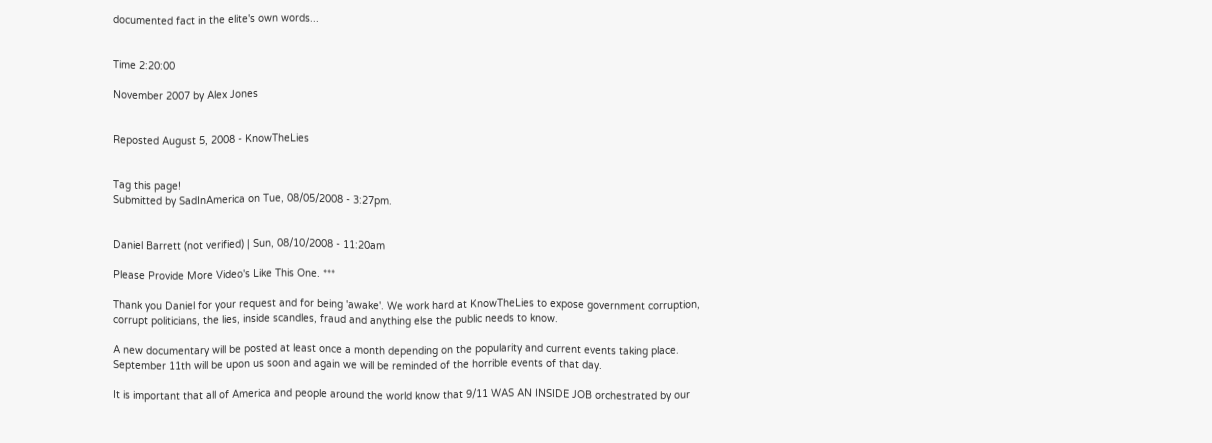documented fact in the elite's own words...


Time 2:20:00

November 2007 by Alex Jones


Reposted August 5, 2008 - KnowTheLies


Tag this page!
Submitted by SadInAmerica on Tue, 08/05/2008 - 3:27pm.


Daniel Barrett (not verified) | Sun, 08/10/2008 - 11:20am

Please Provide More Video's Like This One. ***

Thank you Daniel for your request and for being 'awake'. We work hard at KnowTheLies to expose government corruption, corrupt politicians, the lies, inside scandles, fraud and anything else the public needs to know.

A new documentary will be posted at least once a month depending on the popularity and current events taking place. September 11th will be upon us soon and again we will be reminded of the horrible events of that day.

It is important that all of America and people around the world know that 9/11 WAS AN INSIDE JOB orchestrated by our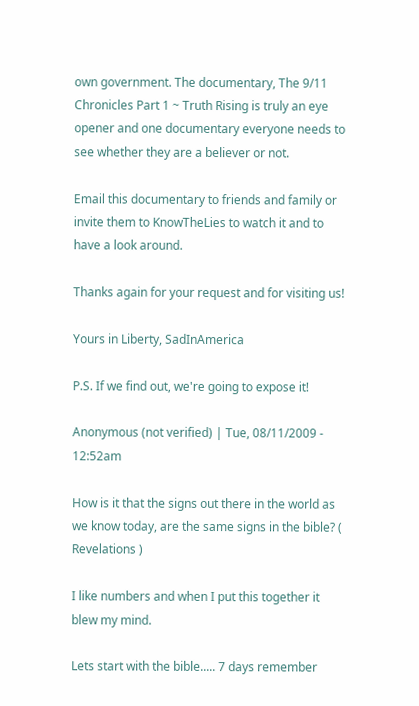own government. The documentary, The 9/11 Chronicles Part 1 ~ Truth Rising is truly an eye opener and one documentary everyone needs to see whether they are a believer or not.

Email this documentary to friends and family or invite them to KnowTheLies to watch it and to have a look around.

Thanks again for your request and for visiting us!

Yours in Liberty, SadInAmerica

P.S. If we find out, we're going to expose it!

Anonymous (not verified) | Tue, 08/11/2009 - 12:52am

How is it that the signs out there in the world as we know today, are the same signs in the bible? ( Revelations )

I like numbers and when I put this together it blew my mind.

Lets start with the bible..... 7 days remember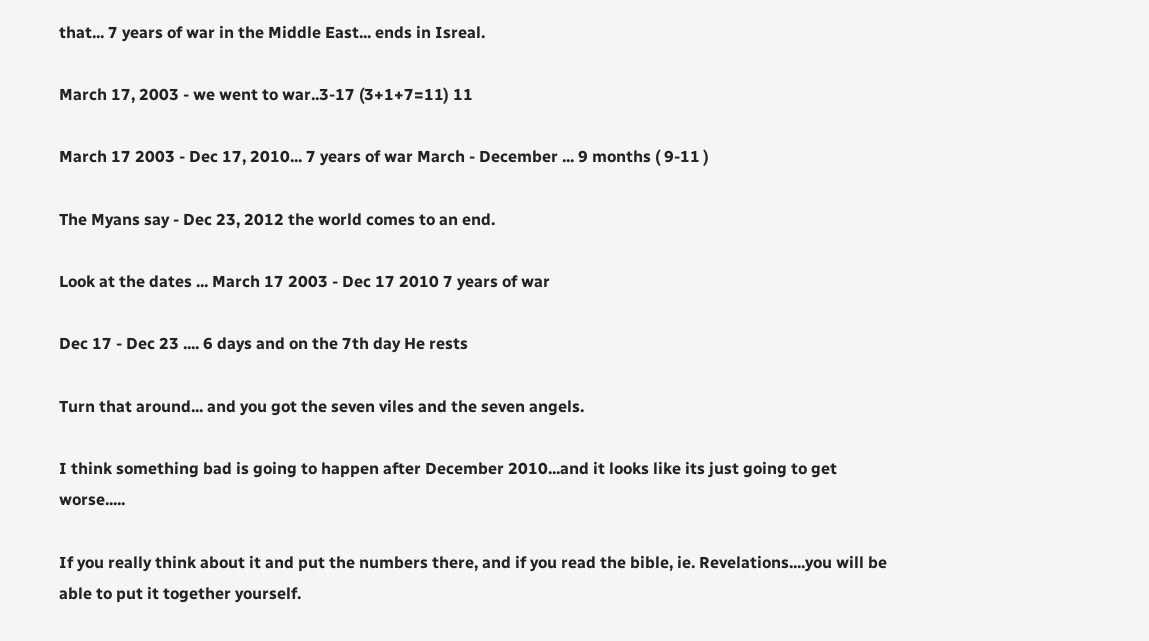that... 7 years of war in the Middle East... ends in Isreal.

March 17, 2003 - we went to war..3-17 (3+1+7=11) 11

March 17 2003 - Dec 17, 2010... 7 years of war March - December ... 9 months ( 9-11 )

The Myans say - Dec 23, 2012 the world comes to an end.

Look at the dates ... March 17 2003 - Dec 17 2010 7 years of war

Dec 17 - Dec 23 .... 6 days and on the 7th day He rests

Turn that around... and you got the seven viles and the seven angels.

I think something bad is going to happen after December 2010...and it looks like its just going to get worse.....

If you really think about it and put the numbers there, and if you read the bible, ie. Revelations....you will be able to put it together yourself.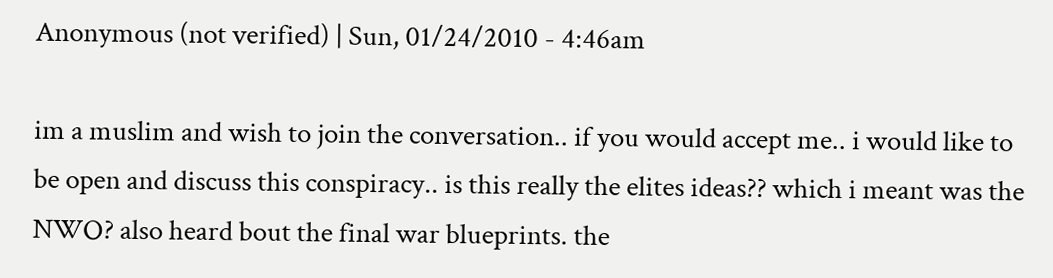Anonymous (not verified) | Sun, 01/24/2010 - 4:46am

im a muslim and wish to join the conversation.. if you would accept me.. i would like to be open and discuss this conspiracy.. is this really the elites ideas?? which i meant was the NWO? also heard bout the final war blueprints. the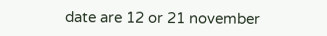date are 12 or 21 november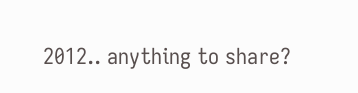2012.. anything to share?